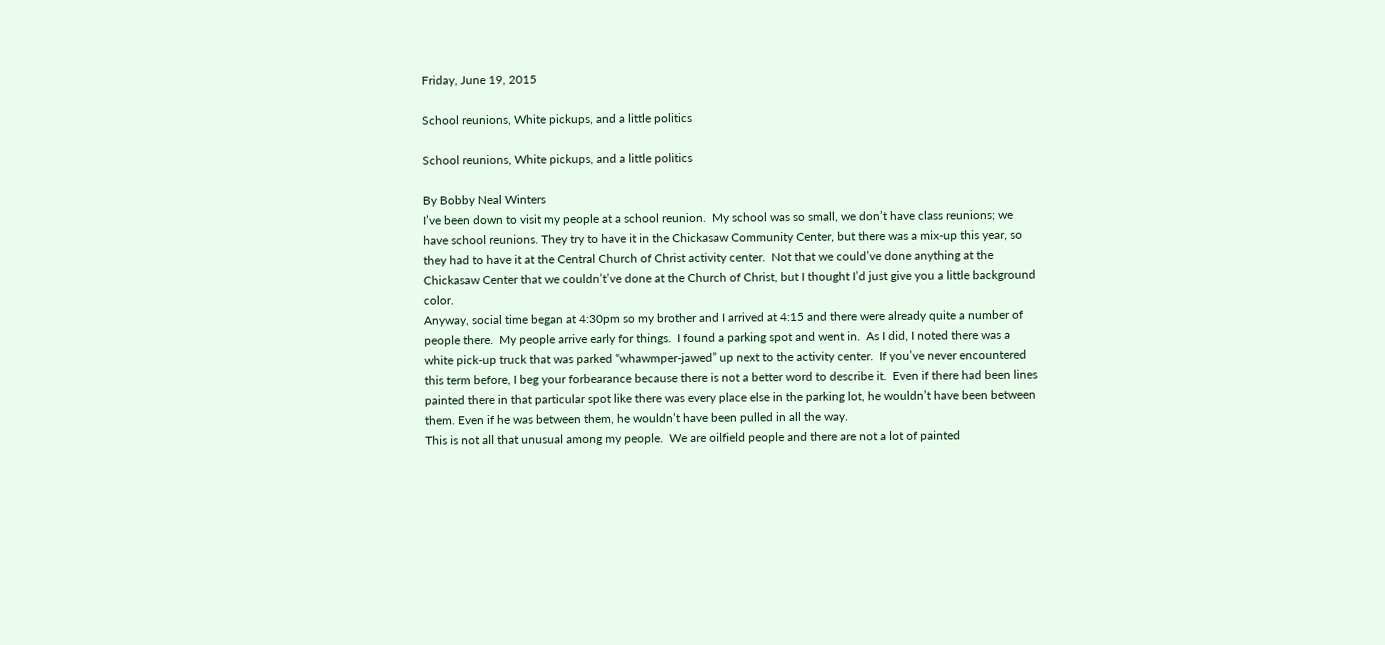Friday, June 19, 2015

School reunions, White pickups, and a little politics

School reunions, White pickups, and a little politics

By Bobby Neal Winters
I’ve been down to visit my people at a school reunion.  My school was so small, we don’t have class reunions; we have school reunions. They try to have it in the Chickasaw Community Center, but there was a mix-up this year, so they had to have it at the Central Church of Christ activity center.  Not that we could’ve done anything at the Chickasaw Center that we couldn’t’ve done at the Church of Christ, but I thought I’d just give you a little background color.
Anyway, social time began at 4:30pm so my brother and I arrived at 4:15 and there were already quite a number of people there.  My people arrive early for things.  I found a parking spot and went in.  As I did, I noted there was a white pick-up truck that was parked “whawmper-jawed” up next to the activity center.  If you’ve never encountered this term before, I beg your forbearance because there is not a better word to describe it.  Even if there had been lines painted there in that particular spot like there was every place else in the parking lot, he wouldn’t have been between them. Even if he was between them, he wouldn’t have been pulled in all the way.
This is not all that unusual among my people.  We are oilfield people and there are not a lot of painted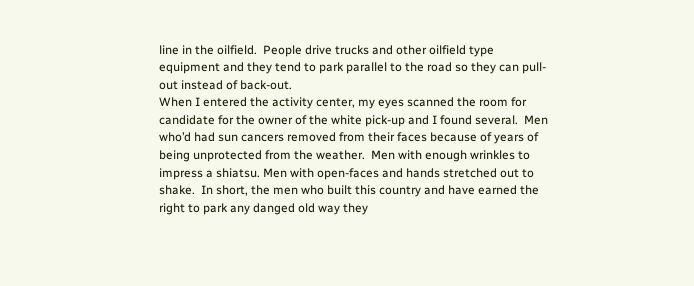line in the oilfield.  People drive trucks and other oilfield type equipment and they tend to park parallel to the road so they can pull-out instead of back-out.
When I entered the activity center, my eyes scanned the room for candidate for the owner of the white pick-up and I found several.  Men who’d had sun cancers removed from their faces because of years of being unprotected from the weather.  Men with enough wrinkles to impress a shiatsu. Men with open-faces and hands stretched out to shake.  In short, the men who built this country and have earned the right to park any danged old way they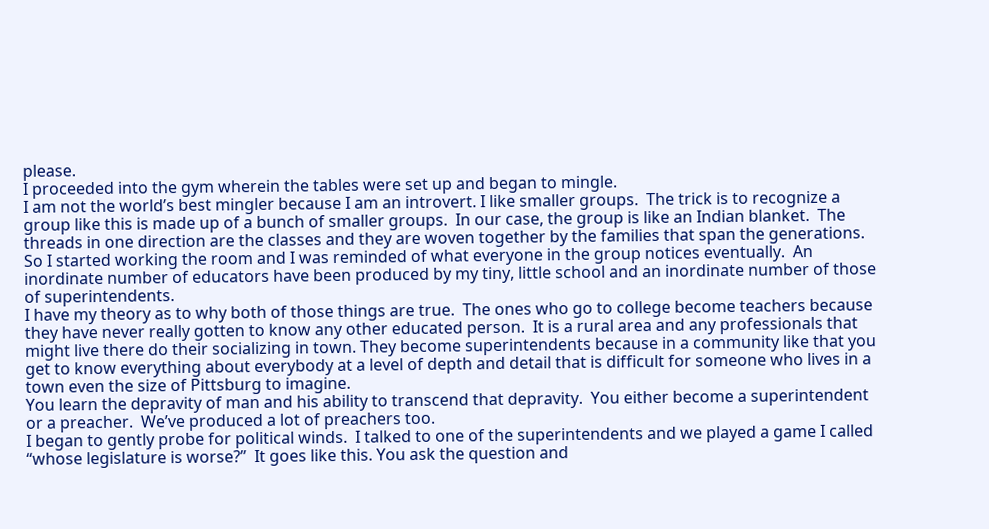please.
I proceeded into the gym wherein the tables were set up and began to mingle.
I am not the world’s best mingler because I am an introvert. I like smaller groups.  The trick is to recognize a group like this is made up of a bunch of smaller groups.  In our case, the group is like an Indian blanket.  The threads in one direction are the classes and they are woven together by the families that span the generations.  So I started working the room and I was reminded of what everyone in the group notices eventually.  An inordinate number of educators have been produced by my tiny, little school and an inordinate number of those of superintendents.
I have my theory as to why both of those things are true.  The ones who go to college become teachers because they have never really gotten to know any other educated person.  It is a rural area and any professionals that might live there do their socializing in town. They become superintendents because in a community like that you get to know everything about everybody at a level of depth and detail that is difficult for someone who lives in a town even the size of Pittsburg to imagine.
You learn the depravity of man and his ability to transcend that depravity.  You either become a superintendent or a preacher.  We’ve produced a lot of preachers too.
I began to gently probe for political winds.  I talked to one of the superintendents and we played a game I called “whose legislature is worse?”  It goes like this. You ask the question and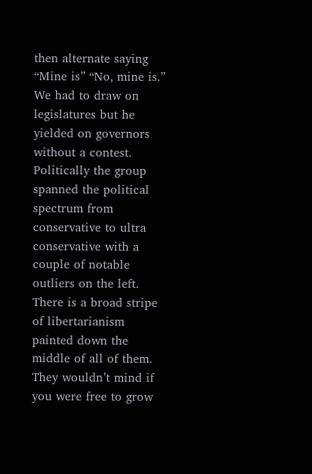then alternate saying “Mine is” “No, mine is.”  We had to draw on legislatures but he yielded on governors without a contest.
Politically the group spanned the political spectrum from conservative to ultra conservative with a couple of notable outliers on the left.  There is a broad stripe of libertarianism painted down the middle of all of them.  They wouldn’t mind if you were free to grow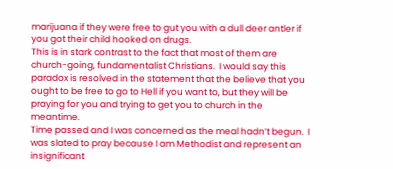marijuana if they were free to gut you with a dull deer antler if you got their child hooked on drugs.
This is in stark contrast to the fact that most of them are church-going, fundamentalist Christians.  I would say this paradox is resolved in the statement that the believe that you ought to be free to go to Hell if you want to, but they will be praying for you and trying to get you to church in the meantime.
Time passed and I was concerned as the meal hadn’t begun.  I was slated to pray because I am Methodist and represent an insignificant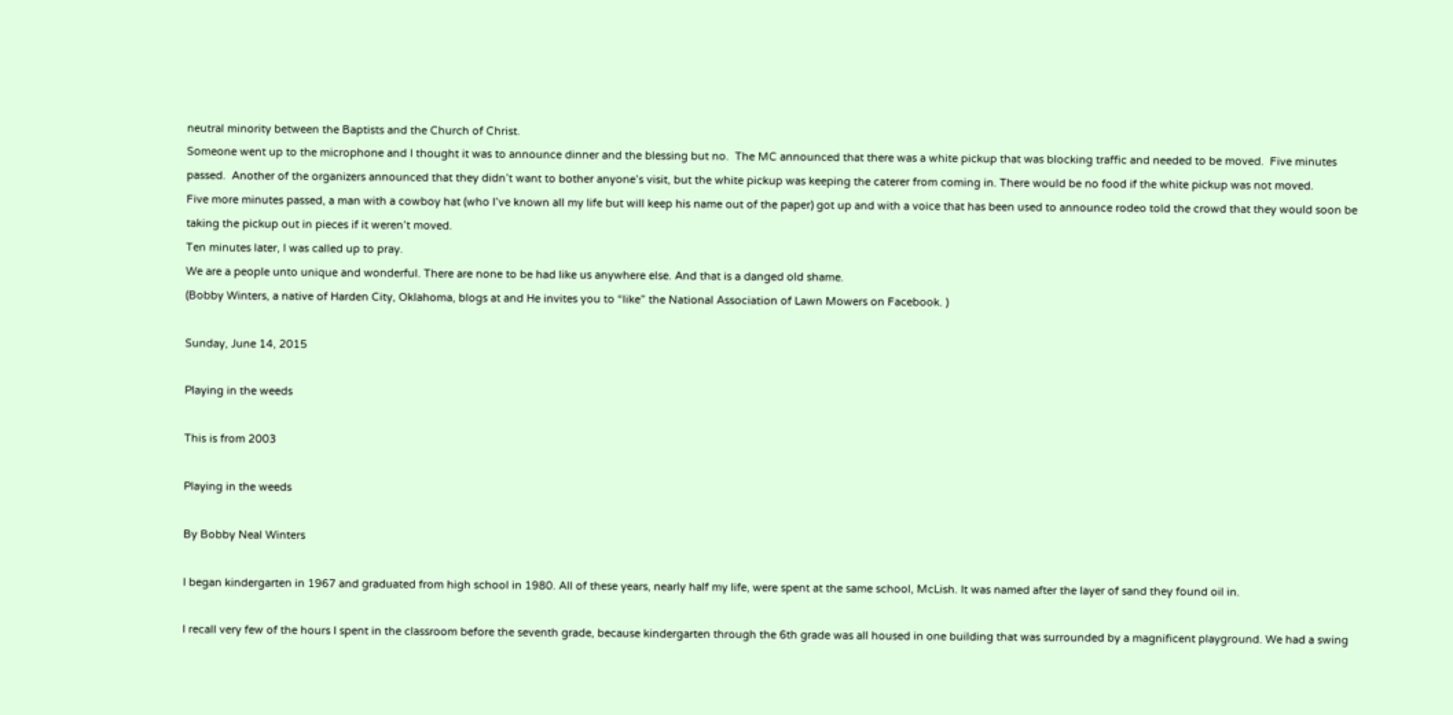neutral minority between the Baptists and the Church of Christ.
Someone went up to the microphone and I thought it was to announce dinner and the blessing but no.  The MC announced that there was a white pickup that was blocking traffic and needed to be moved.  Five minutes passed.  Another of the organizers announced that they didn’t want to bother anyone’s visit, but the white pickup was keeping the caterer from coming in. There would be no food if the white pickup was not moved.
Five more minutes passed, a man with a cowboy hat (who I’ve known all my life but will keep his name out of the paper) got up and with a voice that has been used to announce rodeo told the crowd that they would soon be taking the pickup out in pieces if it weren’t moved.
Ten minutes later, I was called up to pray.
We are a people unto unique and wonderful. There are none to be had like us anywhere else. And that is a danged old shame.
(Bobby Winters, a native of Harden City, Oklahoma, blogs at and He invites you to “like” the National Association of Lawn Mowers on Facebook. )

Sunday, June 14, 2015

Playing in the weeds

This is from 2003

Playing in the weeds

By Bobby Neal Winters

I began kindergarten in 1967 and graduated from high school in 1980. All of these years, nearly half my life, were spent at the same school, McLish. It was named after the layer of sand they found oil in.

I recall very few of the hours I spent in the classroom before the seventh grade, because kindergarten through the 6th grade was all housed in one building that was surrounded by a magnificent playground. We had a swing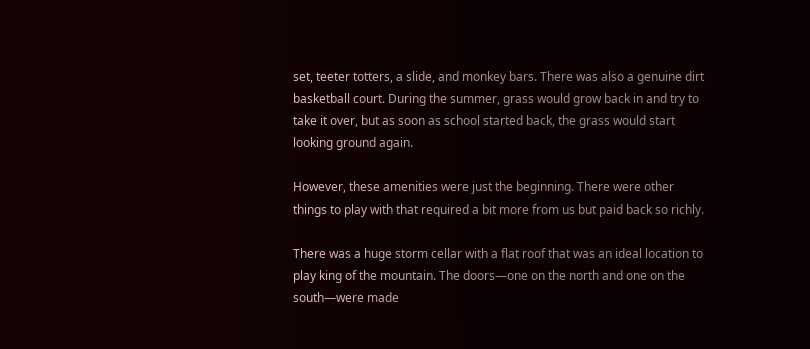set, teeter totters, a slide, and monkey bars. There was also a genuine dirt basketball court. During the summer, grass would grow back in and try to take it over, but as soon as school started back, the grass would start looking ground again.

However, these amenities were just the beginning. There were other things to play with that required a bit more from us but paid back so richly.

There was a huge storm cellar with a flat roof that was an ideal location to play king of the mountain. The doors—one on the north and one on the south—were made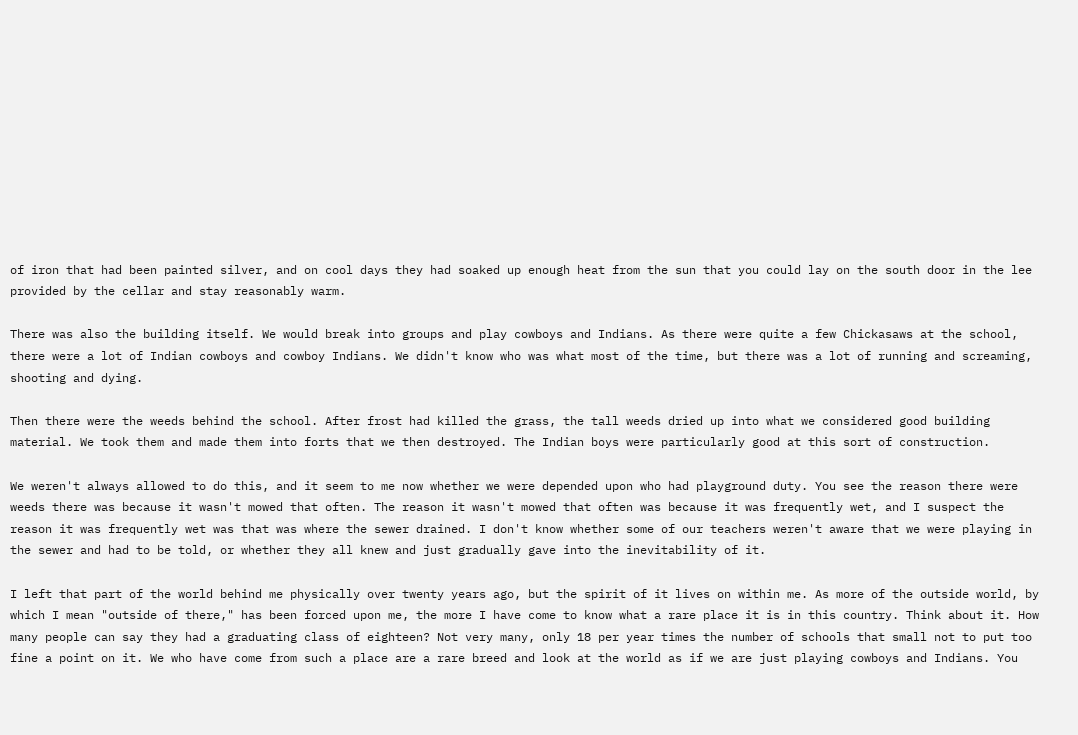of iron that had been painted silver, and on cool days they had soaked up enough heat from the sun that you could lay on the south door in the lee provided by the cellar and stay reasonably warm.

There was also the building itself. We would break into groups and play cowboys and Indians. As there were quite a few Chickasaws at the school, there were a lot of Indian cowboys and cowboy Indians. We didn't know who was what most of the time, but there was a lot of running and screaming, shooting and dying.

Then there were the weeds behind the school. After frost had killed the grass, the tall weeds dried up into what we considered good building material. We took them and made them into forts that we then destroyed. The Indian boys were particularly good at this sort of construction.

We weren't always allowed to do this, and it seem to me now whether we were depended upon who had playground duty. You see the reason there were weeds there was because it wasn't mowed that often. The reason it wasn't mowed that often was because it was frequently wet, and I suspect the reason it was frequently wet was that was where the sewer drained. I don't know whether some of our teachers weren't aware that we were playing in the sewer and had to be told, or whether they all knew and just gradually gave into the inevitability of it.

I left that part of the world behind me physically over twenty years ago, but the spirit of it lives on within me. As more of the outside world, by which I mean "outside of there," has been forced upon me, the more I have come to know what a rare place it is in this country. Think about it. How many people can say they had a graduating class of eighteen? Not very many, only 18 per year times the number of schools that small not to put too fine a point on it. We who have come from such a place are a rare breed and look at the world as if we are just playing cowboys and Indians. You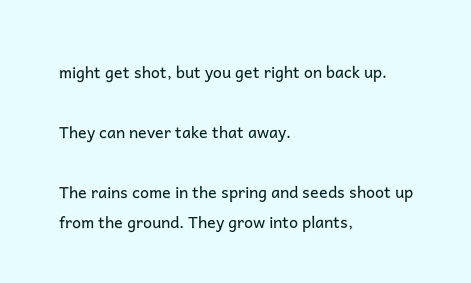might get shot, but you get right on back up.

They can never take that away.

The rains come in the spring and seeds shoot up from the ground. They grow into plants,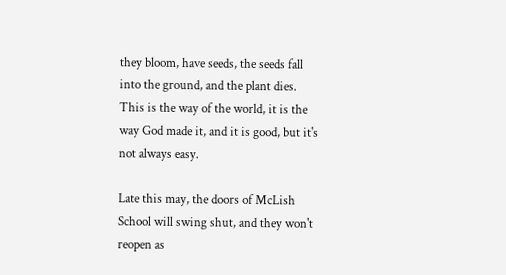they bloom, have seeds, the seeds fall into the ground, and the plant dies. This is the way of the world, it is the way God made it, and it is good, but it's not always easy.

Late this may, the doors of McLish School will swing shut, and they won't reopen as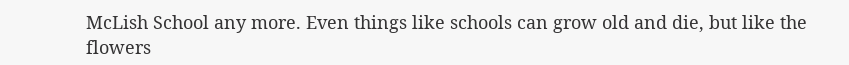McLish School any more. Even things like schools can grow old and die, but like the flowers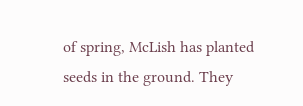of spring, McLish has planted seeds in the ground. They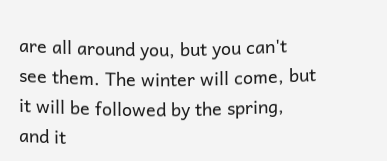are all around you, but you can't see them. The winter will come, but it will be followed by the spring, and it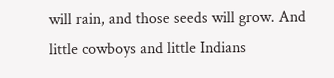will rain, and those seeds will grow. And little cowboys and little Indians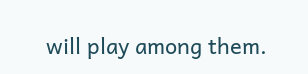will play among them.